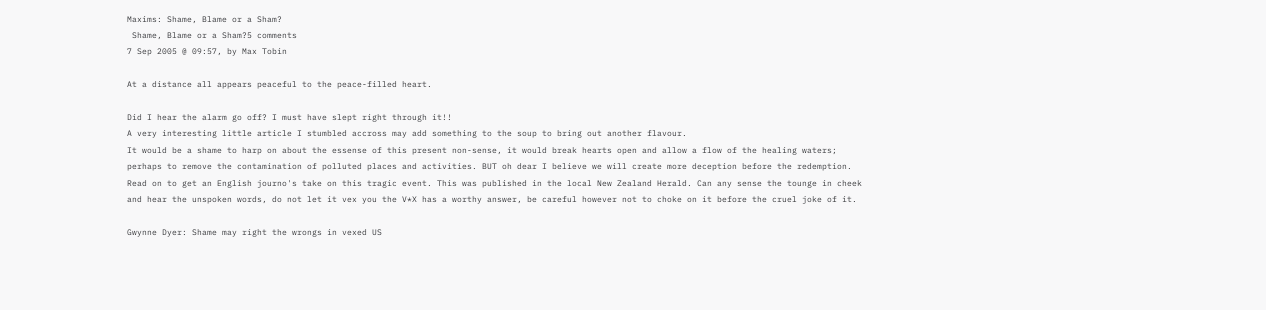Maxims: Shame, Blame or a Sham?
 Shame, Blame or a Sham?5 comments
7 Sep 2005 @ 09:57, by Max Tobin

At a distance all appears peaceful to the peace-filled heart.

Did I hear the alarm go off? I must have slept right through it!!
A very interesting little article I stumbled accross may add something to the soup to bring out another flavour.
It would be a shame to harp on about the essense of this present non-sense, it would break hearts open and allow a flow of the healing waters; perhaps to remove the contamination of polluted places and activities. BUT oh dear I believe we will create more deception before the redemption. Read on to get an English journo's take on this tragic event. This was published in the local New Zealand Herald. Can any sense the tounge in cheek and hear the unspoken words, do not let it vex you the V*X has a worthy answer, be careful however not to choke on it before the cruel joke of it.

Gwynne Dyer: Shame may right the wrongs in vexed US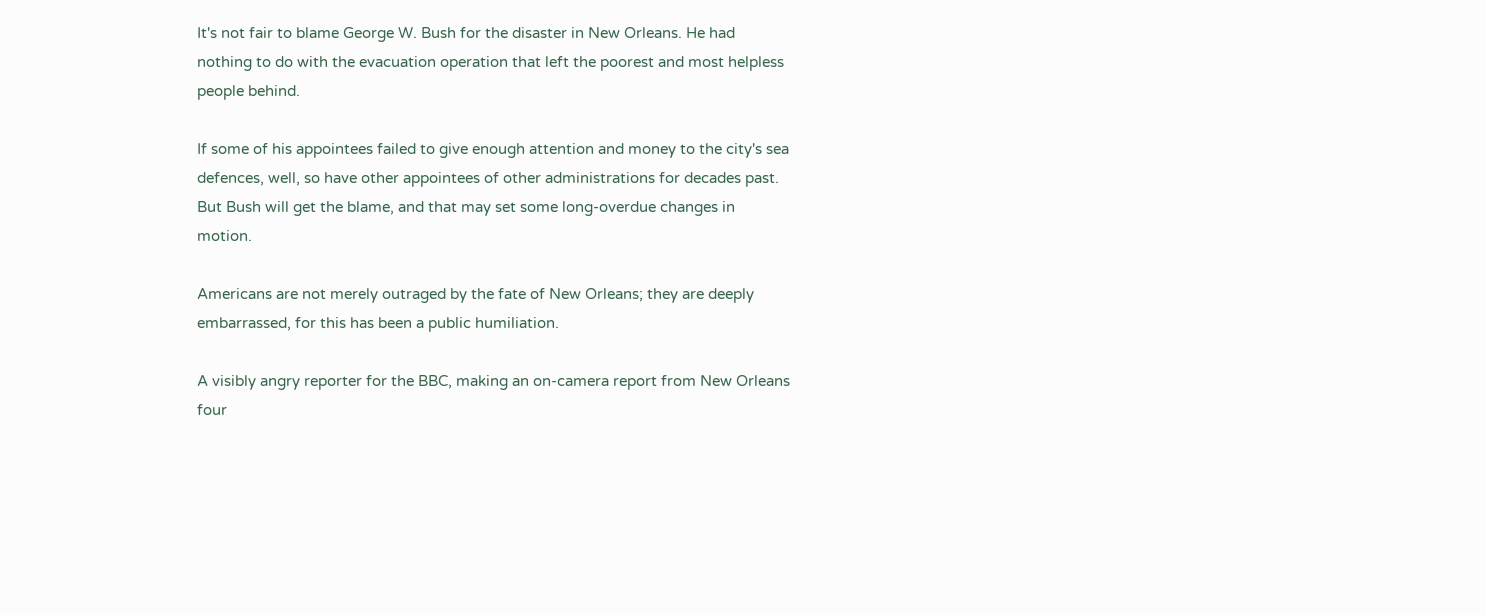It's not fair to blame George W. Bush for the disaster in New Orleans. He had nothing to do with the evacuation operation that left the poorest and most helpless people behind.

If some of his appointees failed to give enough attention and money to the city's sea defences, well, so have other appointees of other administrations for decades past. But Bush will get the blame, and that may set some long-overdue changes in motion.

Americans are not merely outraged by the fate of New Orleans; they are deeply embarrassed, for this has been a public humiliation.

A visibly angry reporter for the BBC, making an on-camera report from New Orleans four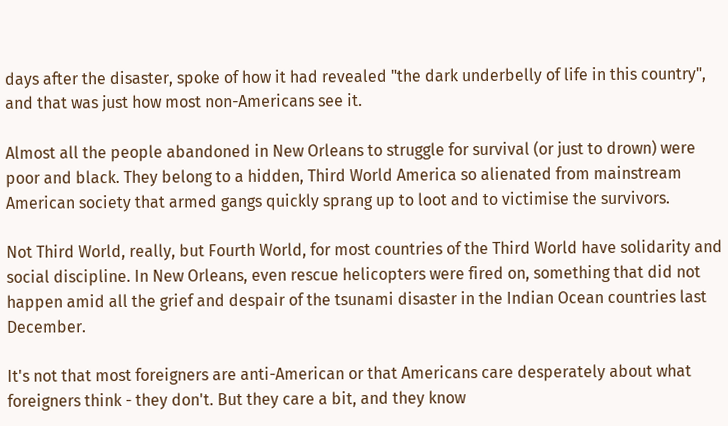days after the disaster, spoke of how it had revealed "the dark underbelly of life in this country", and that was just how most non-Americans see it.

Almost all the people abandoned in New Orleans to struggle for survival (or just to drown) were poor and black. They belong to a hidden, Third World America so alienated from mainstream American society that armed gangs quickly sprang up to loot and to victimise the survivors.

Not Third World, really, but Fourth World, for most countries of the Third World have solidarity and social discipline. In New Orleans, even rescue helicopters were fired on, something that did not happen amid all the grief and despair of the tsunami disaster in the Indian Ocean countries last December.

It's not that most foreigners are anti-American or that Americans care desperately about what foreigners think - they don't. But they care a bit, and they know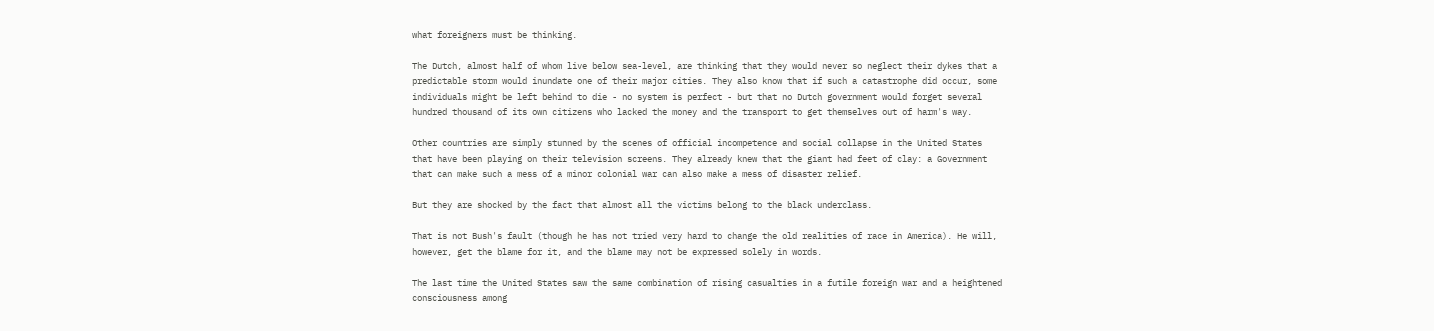what foreigners must be thinking.

The Dutch, almost half of whom live below sea-level, are thinking that they would never so neglect their dykes that a predictable storm would inundate one of their major cities. They also know that if such a catastrophe did occur, some individuals might be left behind to die - no system is perfect - but that no Dutch government would forget several hundred thousand of its own citizens who lacked the money and the transport to get themselves out of harm's way.

Other countries are simply stunned by the scenes of official incompetence and social collapse in the United States that have been playing on their television screens. They already knew that the giant had feet of clay: a Government that can make such a mess of a minor colonial war can also make a mess of disaster relief.

But they are shocked by the fact that almost all the victims belong to the black underclass.

That is not Bush's fault (though he has not tried very hard to change the old realities of race in America). He will, however, get the blame for it, and the blame may not be expressed solely in words.

The last time the United States saw the same combination of rising casualties in a futile foreign war and a heightened consciousness among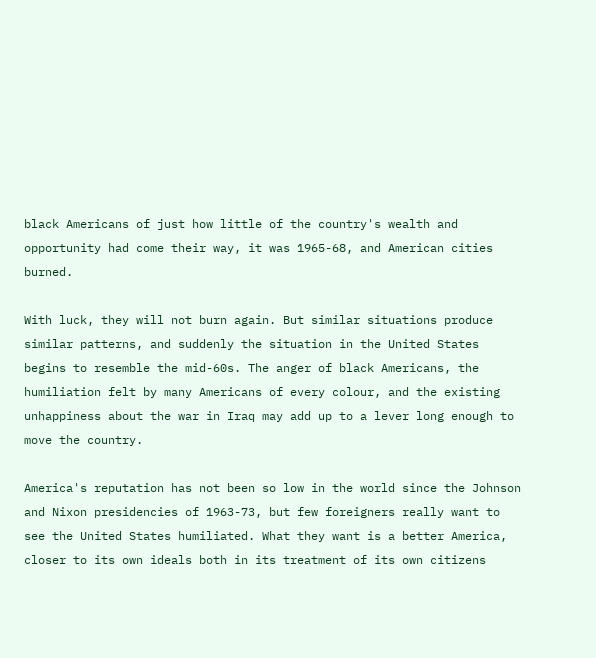black Americans of just how little of the country's wealth and opportunity had come their way, it was 1965-68, and American cities burned.

With luck, they will not burn again. But similar situations produce similar patterns, and suddenly the situation in the United States begins to resemble the mid-60s. The anger of black Americans, the humiliation felt by many Americans of every colour, and the existing unhappiness about the war in Iraq may add up to a lever long enough to move the country.

America's reputation has not been so low in the world since the Johnson and Nixon presidencies of 1963-73, but few foreigners really want to see the United States humiliated. What they want is a better America, closer to its own ideals both in its treatment of its own citizens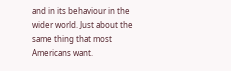and in its behaviour in the wider world. Just about the same thing that most Americans want.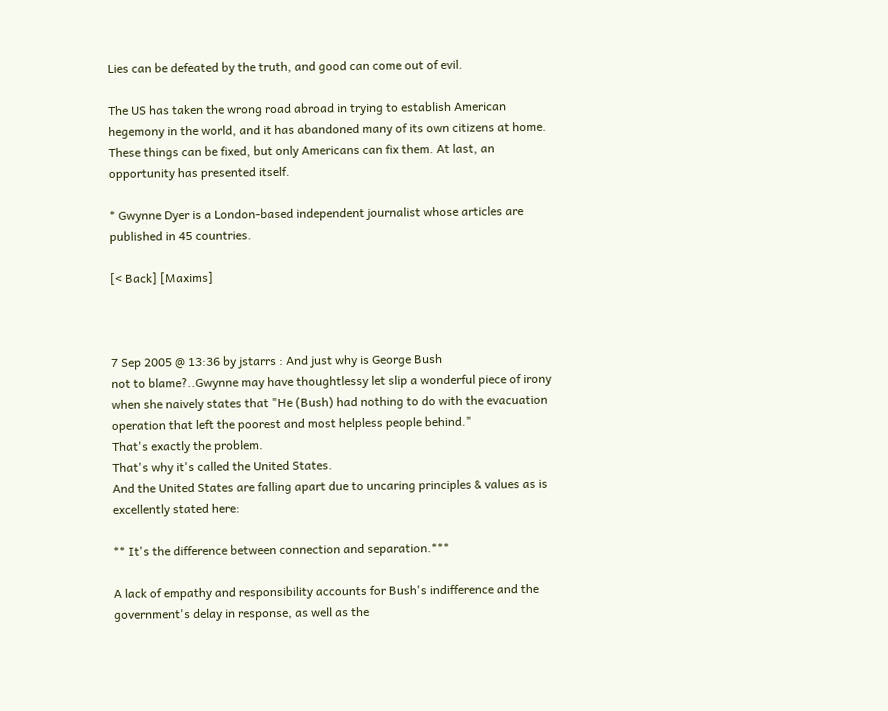Lies can be defeated by the truth, and good can come out of evil.

The US has taken the wrong road abroad in trying to establish American hegemony in the world, and it has abandoned many of its own citizens at home. These things can be fixed, but only Americans can fix them. At last, an opportunity has presented itself.

* Gwynne Dyer is a London-based independent journalist whose articles are published in 45 countries.

[< Back] [Maxims]



7 Sep 2005 @ 13:36 by jstarrs : And just why is George Bush
not to blame?..Gwynne may have thoughtlessy let slip a wonderful piece of irony when she naively states that "He (Bush) had nothing to do with the evacuation operation that left the poorest and most helpless people behind."
That's exactly the problem.
That's why it's called the United States.
And the United States are falling apart due to uncaring principles & values as is excellently stated here:

** It's the difference between connection and separation.***

A lack of empathy and responsibility accounts for Bush's indifference and the government's delay in response, as well as the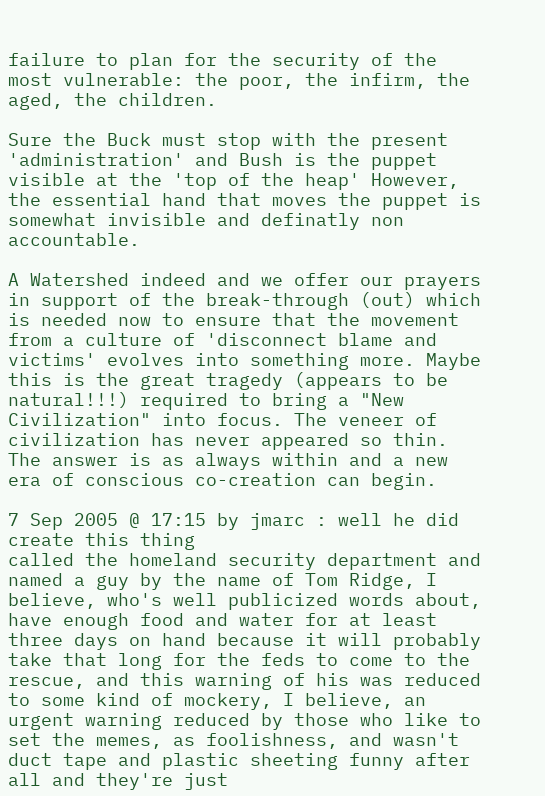failure to plan for the security of the most vulnerable: the poor, the infirm, the aged, the children.

Sure the Buck must stop with the present 'administration' and Bush is the puppet visible at the 'top of the heap' However, the essential hand that moves the puppet is somewhat invisible and definatly non accountable.

A Watershed indeed and we offer our prayers in support of the break-through (out) which is needed now to ensure that the movement from a culture of 'disconnect blame and victims' evolves into something more. Maybe this is the great tragedy (appears to be natural!!!) required to bring a "New Civilization" into focus. The veneer of civilization has never appeared so thin. The answer is as always within and a new era of conscious co-creation can begin.

7 Sep 2005 @ 17:15 by jmarc : well he did create this thing
called the homeland security department and named a guy by the name of Tom Ridge, I believe, who's well publicized words about, have enough food and water for at least three days on hand because it will probably take that long for the feds to come to the rescue, and this warning of his was reduced to some kind of mockery, I believe, an urgent warning reduced by those who like to set the memes, as foolishness, and wasn't duct tape and plastic sheeting funny after all and they're just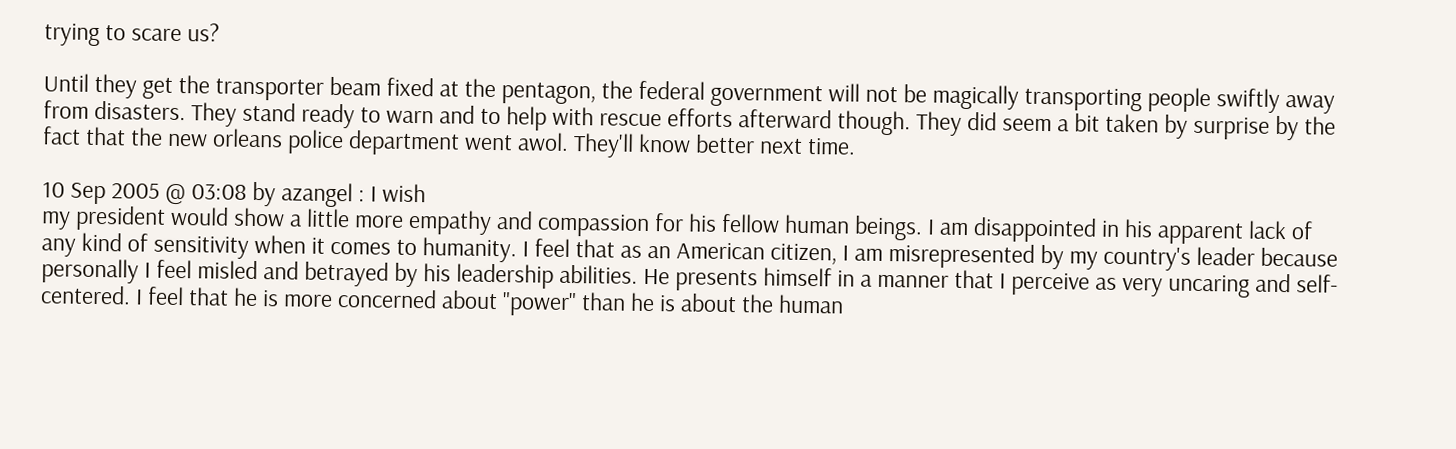trying to scare us?

Until they get the transporter beam fixed at the pentagon, the federal government will not be magically transporting people swiftly away from disasters. They stand ready to warn and to help with rescue efforts afterward though. They did seem a bit taken by surprise by the fact that the new orleans police department went awol. They'll know better next time.

10 Sep 2005 @ 03:08 by azangel : I wish
my president would show a little more empathy and compassion for his fellow human beings. I am disappointed in his apparent lack of any kind of sensitivity when it comes to humanity. I feel that as an American citizen, I am misrepresented by my country's leader because personally I feel misled and betrayed by his leadership abilities. He presents himself in a manner that I perceive as very uncaring and self-centered. I feel that he is more concerned about "power" than he is about the human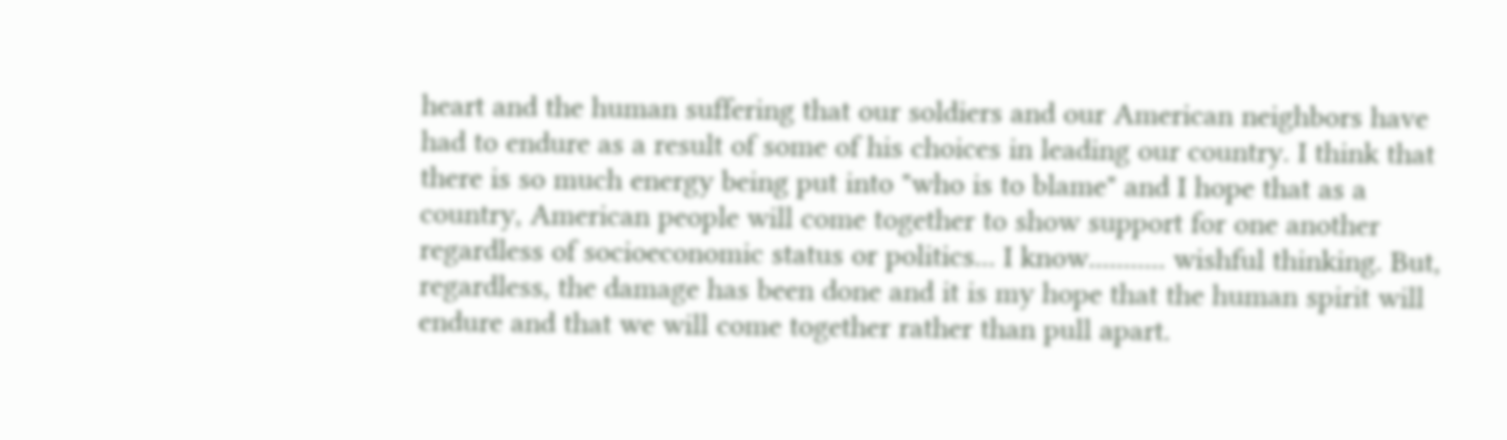heart and the human suffering that our soldiers and our American neighbors have had to endure as a result of some of his choices in leading our country. I think that there is so much energy being put into "who is to blame" and I hope that as a country, American people will come together to show support for one another regardless of socioeconomic status or politics... I know........... wishful thinking. But, regardless, the damage has been done and it is my hope that the human spirit will endure and that we will come together rather than pull apart.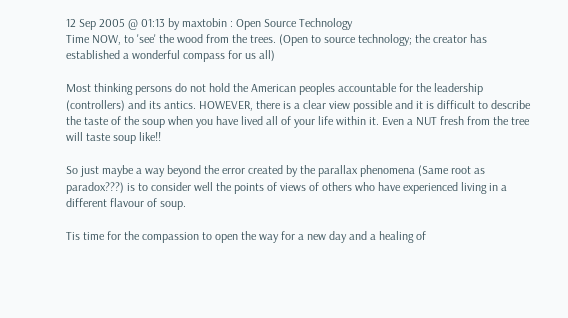12 Sep 2005 @ 01:13 by maxtobin : Open Source Technology
Time NOW, to 'see' the wood from the trees. (Open to source technology; the creator has established a wonderful compass for us all)

Most thinking persons do not hold the American peoples accountable for the leadership (controllers) and its antics. HOWEVER, there is a clear view possible and it is difficult to describe the taste of the soup when you have lived all of your life within it. Even a NUT fresh from the tree will taste soup like!!

So just maybe a way beyond the error created by the parallax phenomena (Same root as paradox???) is to consider well the points of views of others who have experienced living in a different flavour of soup.

Tis time for the compassion to open the way for a new day and a healing of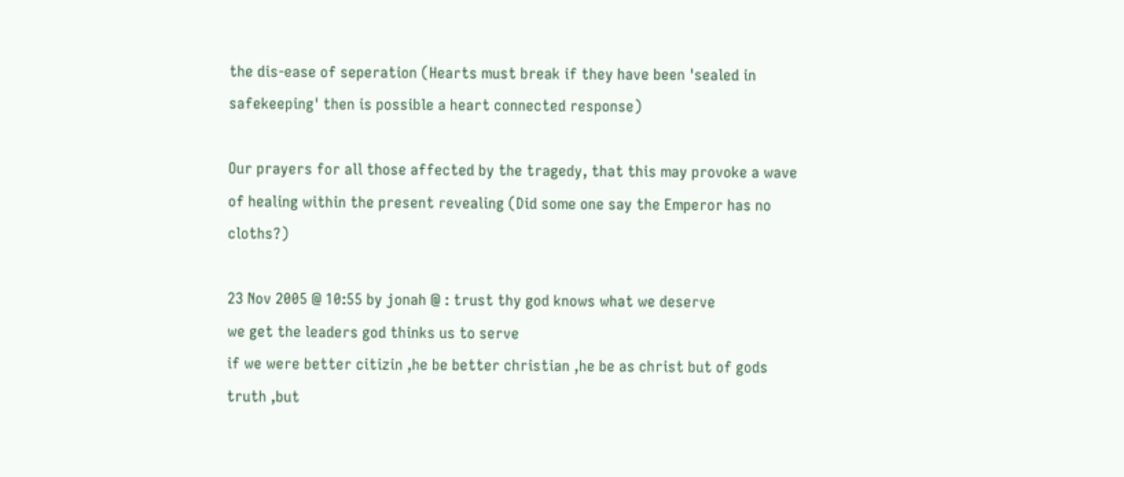the dis-ease of seperation (Hearts must break if they have been 'sealed in safekeeping' then is possible a heart connected response)

Our prayers for all those affected by the tragedy, that this may provoke a wave of healing within the present revealing (Did some one say the Emperor has no cloths?)

23 Nov 2005 @ 10:55 by jonah @ : trust thy god knows what we deserve
we get the leaders god thinks us to serve
if we were better citizin ,he be better christian ,he be as christ but of gods truth ,but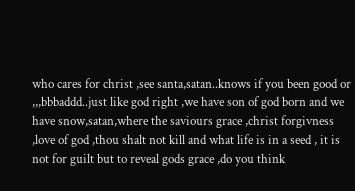who cares for christ ,see santa,satan..knows if you been good or ,,,bbbaddd..just like god right ,we have son of god born and we have snow,satan,where the saviours grace ,christ forgivness ,love of god ,thou shalt not kill and what life is in a seed , it is not for guilt but to reveal gods grace ,do you think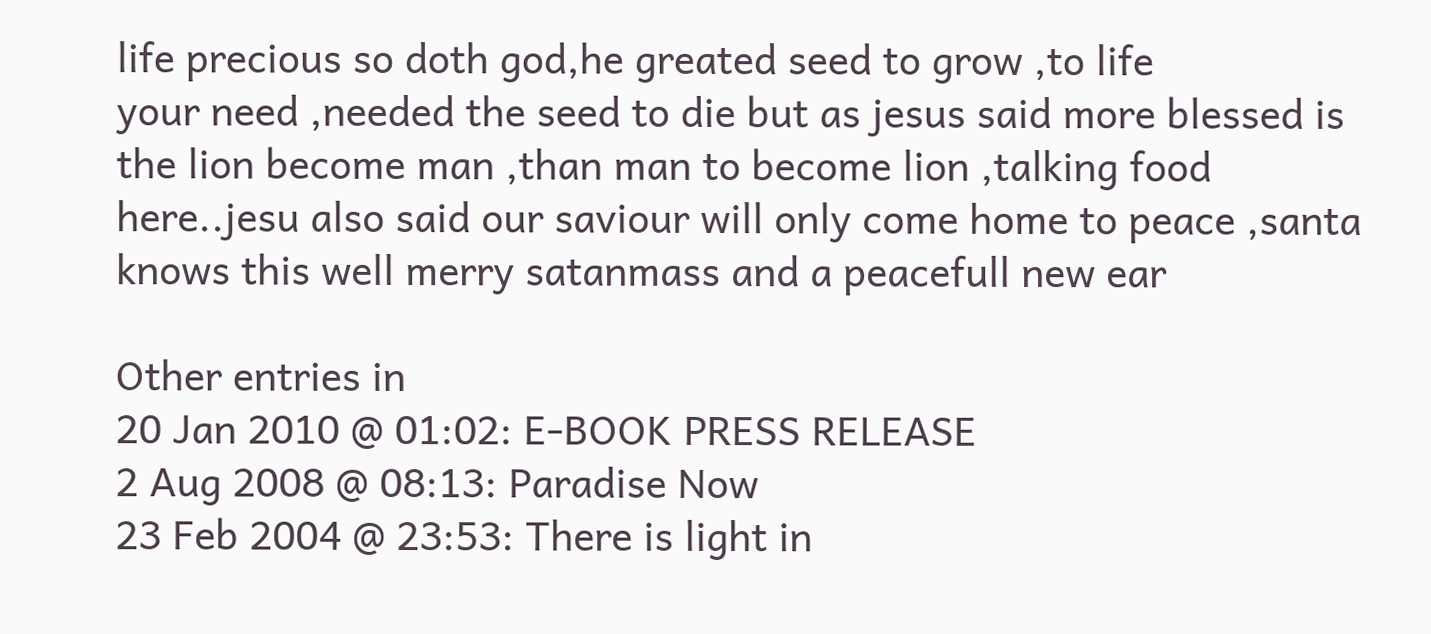life precious so doth god,he greated seed to grow ,to life
your need ,needed the seed to die but as jesus said more blessed is the lion become man ,than man to become lion ,talking food here..jesu also said our saviour will only come home to peace ,santa knows this well merry satanmass and a peacefull new ear

Other entries in
20 Jan 2010 @ 01:02: E-BOOK PRESS RELEASE
2 Aug 2008 @ 08:13: Paradise Now
23 Feb 2004 @ 23:53: There is light in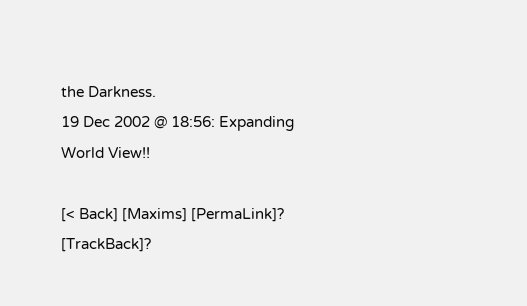the Darkness.
19 Dec 2002 @ 18:56: Expanding World View!!

[< Back] [Maxims] [PermaLink]?  [TrackBack]?